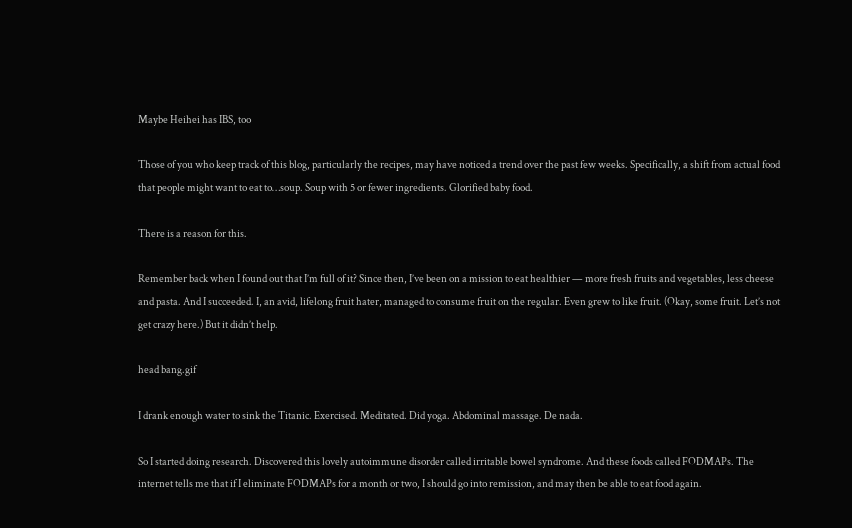Maybe Heihei has IBS, too

Those of you who keep track of this blog, particularly the recipes, may have noticed a trend over the past few weeks. Specifically, a shift from actual food that people might want to eat to…soup. Soup with 5 or fewer ingredients. Glorified baby food.

There is a reason for this.

Remember back when I found out that I’m full of it? Since then, I’ve been on a mission to eat healthier — more fresh fruits and vegetables, less cheese and pasta. And I succeeded. I, an avid, lifelong fruit hater, managed to consume fruit on the regular. Even grew to like fruit. (Okay, some fruit. Let’s not get crazy here.) But it didn’t help.

head bang.gif

I drank enough water to sink the Titanic. Exercised. Meditated. Did yoga. Abdominal massage. De nada.

So I started doing research. Discovered this lovely autoimmune disorder called irritable bowel syndrome. And these foods called FODMAPs. The internet tells me that if I eliminate FODMAPs for a month or two, I should go into remission, and may then be able to eat food again.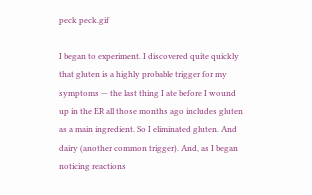peck peck.gif

I began to experiment. I discovered quite quickly that gluten is a highly probable trigger for my symptoms — the last thing I ate before I wound up in the ER all those months ago includes gluten as a main ingredient. So I eliminated gluten. And dairy (another common trigger). And, as I began noticing reactions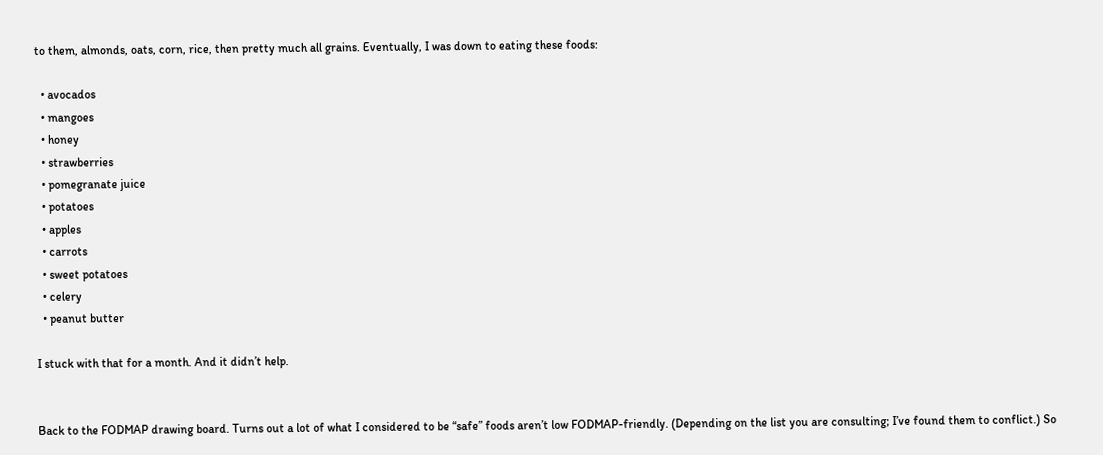to them, almonds, oats, corn, rice, then pretty much all grains. Eventually, I was down to eating these foods:

  • avocados
  • mangoes
  • honey
  • strawberries
  • pomegranate juice
  • potatoes
  • apples
  • carrots
  • sweet potatoes
  • celery
  • peanut butter

I stuck with that for a month. And it didn’t help.


Back to the FODMAP drawing board. Turns out a lot of what I considered to be “safe” foods aren’t low FODMAP-friendly. (Depending on the list you are consulting; I’ve found them to conflict.) So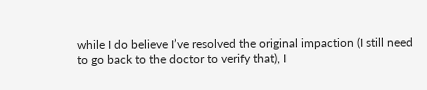while I do believe I’ve resolved the original impaction (I still need to go back to the doctor to verify that), I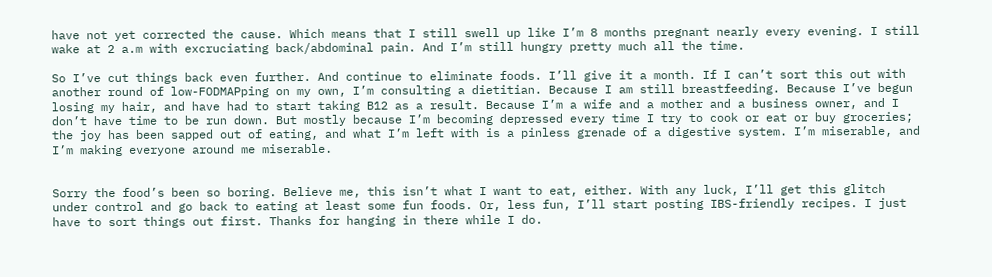have not yet corrected the cause. Which means that I still swell up like I’m 8 months pregnant nearly every evening. I still wake at 2 a.m with excruciating back/abdominal pain. And I’m still hungry pretty much all the time.

So I’ve cut things back even further. And continue to eliminate foods. I’ll give it a month. If I can’t sort this out with another round of low-FODMAPping on my own, I’m consulting a dietitian. Because I am still breastfeeding. Because I’ve begun losing my hair, and have had to start taking B12 as a result. Because I’m a wife and a mother and a business owner, and I don’t have time to be run down. But mostly because I’m becoming depressed every time I try to cook or eat or buy groceries; the joy has been sapped out of eating, and what I’m left with is a pinless grenade of a digestive system. I’m miserable, and I’m making everyone around me miserable.


Sorry the food’s been so boring. Believe me, this isn’t what I want to eat, either. With any luck, I’ll get this glitch under control and go back to eating at least some fun foods. Or, less fun, I’ll start posting IBS-friendly recipes. I just have to sort things out first. Thanks for hanging in there while I do.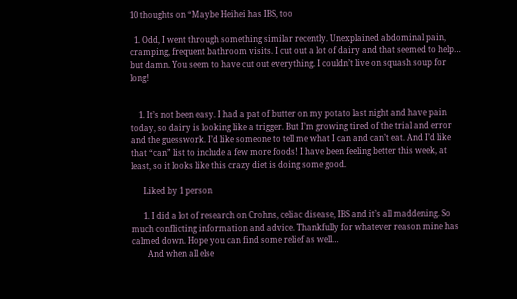10 thoughts on “Maybe Heihei has IBS, too

  1. Odd, I went through something similar recently. Unexplained abdominal pain, cramping, frequent bathroom visits. I cut out a lot of dairy and that seemed to help… but damn. You seem to have cut out everything. I couldn’t live on squash soup for long!


    1. It’s not been easy. I had a pat of butter on my potato last night and have pain today, so dairy is looking like a trigger. But I’m growing tired of the trial and error and the guesswork. I’d like someone to tell me what I can and can’t eat. And I’d like that “can” list to include a few more foods! I have been feeling better this week, at least, so it looks like this crazy diet is doing some good.

      Liked by 1 person

      1. I did a lot of research on Crohns, celiac disease, IBS and it’s all maddening. So much conflicting information and advice. Thankfully for whatever reason mine has calmed down. Hope you can find some relief as well…
        And when all else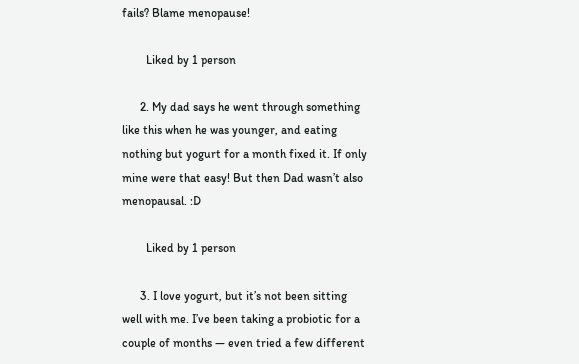fails? Blame menopause!

        Liked by 1 person

      2. My dad says he went through something like this when he was younger, and eating nothing but yogurt for a month fixed it. If only mine were that easy! But then Dad wasn’t also menopausal. :D

        Liked by 1 person

      3. I love yogurt, but it’s not been sitting well with me. I’ve been taking a probiotic for a couple of months — even tried a few different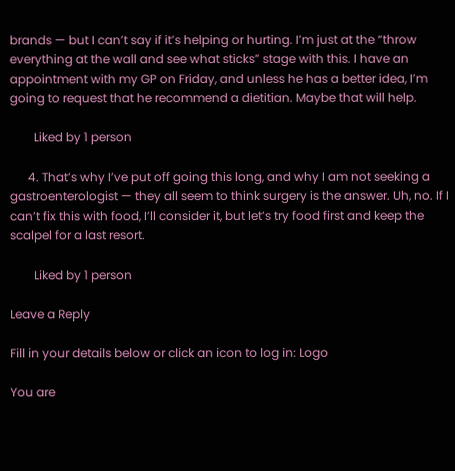brands — but I can’t say if it’s helping or hurting. I’m just at the “throw everything at the wall and see what sticks” stage with this. I have an appointment with my GP on Friday, and unless he has a better idea, I’m going to request that he recommend a dietitian. Maybe that will help.

        Liked by 1 person

      4. That’s why I’ve put off going this long, and why I am not seeking a gastroenterologist — they all seem to think surgery is the answer. Uh, no. If I can’t fix this with food, I’ll consider it, but let’s try food first and keep the scalpel for a last resort.

        Liked by 1 person

Leave a Reply

Fill in your details below or click an icon to log in: Logo

You are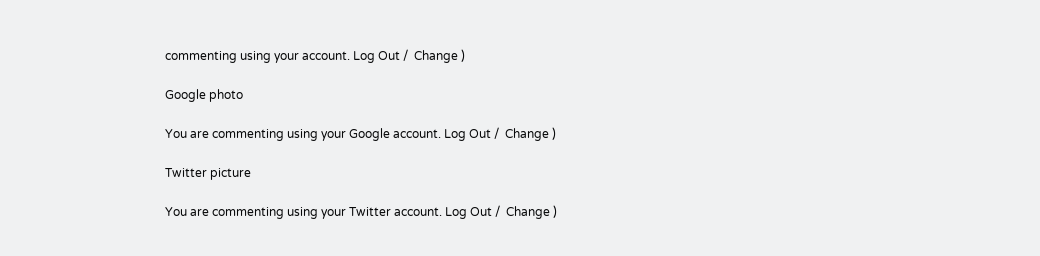commenting using your account. Log Out /  Change )

Google photo

You are commenting using your Google account. Log Out /  Change )

Twitter picture

You are commenting using your Twitter account. Log Out /  Change )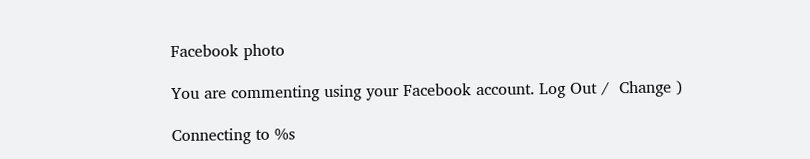Facebook photo

You are commenting using your Facebook account. Log Out /  Change )

Connecting to %s